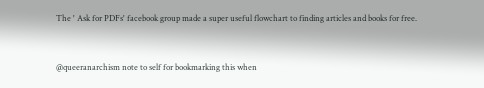The ' Ask for PDFs' facebook group made a super useful flowchart to finding articles and books for free.


@queeranarchism note to self for bookmarking this when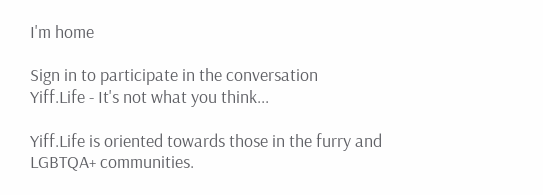I'm home

Sign in to participate in the conversation
Yiff.Life - It's not what you think...

Yiff.Life is oriented towards those in the furry and LGBTQA+ communities.